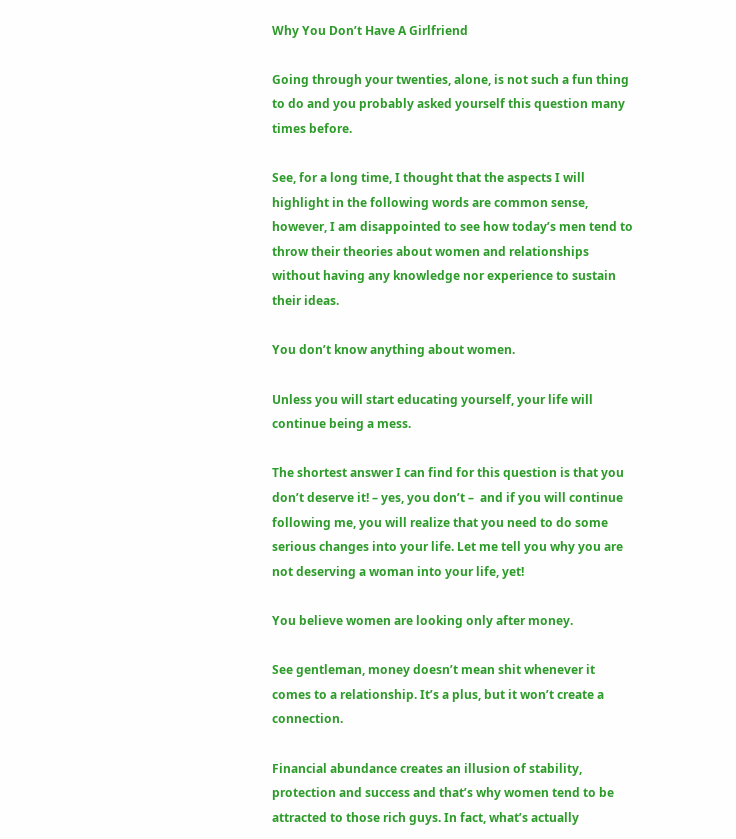Why You Don’t Have A Girlfriend

Going through your twenties, alone, is not such a fun thing to do and you probably asked yourself this question many times before.

See, for a long time, I thought that the aspects I will highlight in the following words are common sense, however, I am disappointed to see how today’s men tend to throw their theories about women and relationships without having any knowledge nor experience to sustain their ideas.

You don’t know anything about women.

Unless you will start educating yourself, your life will continue being a mess.

The shortest answer I can find for this question is that you don’t deserve it! – yes, you don’t –  and if you will continue following me, you will realize that you need to do some serious changes into your life. Let me tell you why you are not deserving a woman into your life, yet!

You believe women are looking only after money.

See gentleman, money doesn’t mean shit whenever it comes to a relationship. It’s a plus, but it won’t create a connection.

Financial abundance creates an illusion of stability, protection and success and that’s why women tend to be attracted to those rich guys. In fact, what’s actually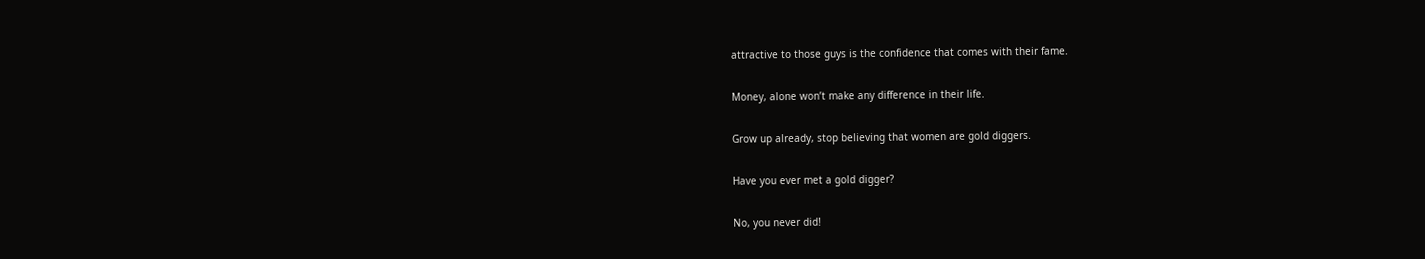attractive to those guys is the confidence that comes with their fame.

Money, alone won’t make any difference in their life.

Grow up already, stop believing that women are gold diggers.

Have you ever met a gold digger?

No, you never did!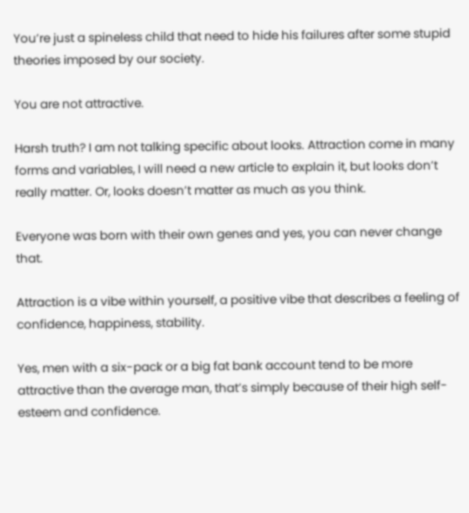You’re just a spineless child that need to hide his failures after some stupid theories imposed by our society.

You are not attractive.

Harsh truth? I am not talking specific about looks. Attraction come in many forms and variables, I will need a new article to explain it, but looks don’t really matter. Or, looks doesn’t matter as much as you think.

Everyone was born with their own genes and yes, you can never change that.

Attraction is a vibe within yourself, a positive vibe that describes a feeling of confidence, happiness, stability.

Yes, men with a six-pack or a big fat bank account tend to be more attractive than the average man, that’s simply because of their high self-esteem and confidence.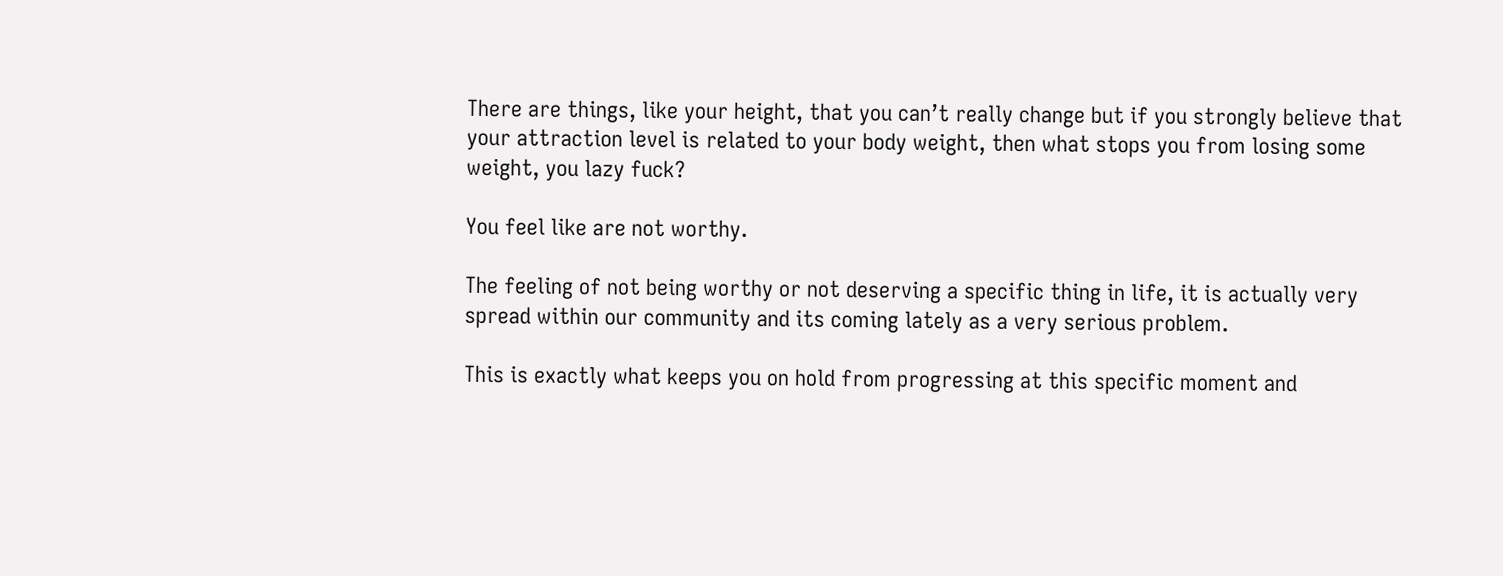There are things, like your height, that you can’t really change but if you strongly believe that your attraction level is related to your body weight, then what stops you from losing some weight, you lazy fuck?

You feel like are not worthy.

The feeling of not being worthy or not deserving a specific thing in life, it is actually very spread within our community and its coming lately as a very serious problem.

This is exactly what keeps you on hold from progressing at this specific moment and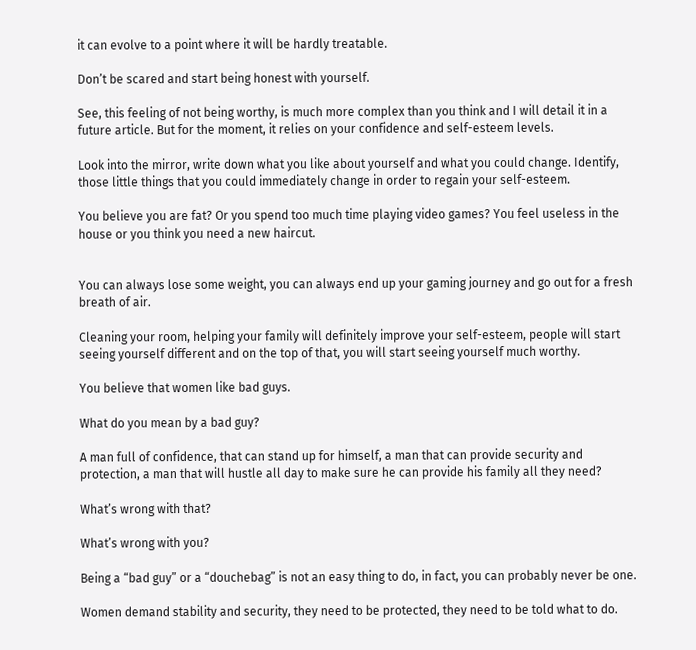it can evolve to a point where it will be hardly treatable.

Don’t be scared and start being honest with yourself.

See, this feeling of not being worthy, is much more complex than you think and I will detail it in a future article. But for the moment, it relies on your confidence and self-esteem levels.

Look into the mirror, write down what you like about yourself and what you could change. Identify, those little things that you could immediately change in order to regain your self-esteem.

You believe you are fat? Or you spend too much time playing video games? You feel useless in the house or you think you need a new haircut.


You can always lose some weight, you can always end up your gaming journey and go out for a fresh breath of air.

Cleaning your room, helping your family will definitely improve your self-esteem, people will start seeing yourself different and on the top of that, you will start seeing yourself much worthy.

You believe that women like bad guys.

What do you mean by a bad guy?

A man full of confidence, that can stand up for himself, a man that can provide security and protection, a man that will hustle all day to make sure he can provide his family all they need?

What’s wrong with that?

What’s wrong with you?

Being a “bad guy” or a “douchebag” is not an easy thing to do, in fact, you can probably never be one.

Women demand stability and security, they need to be protected, they need to be told what to do.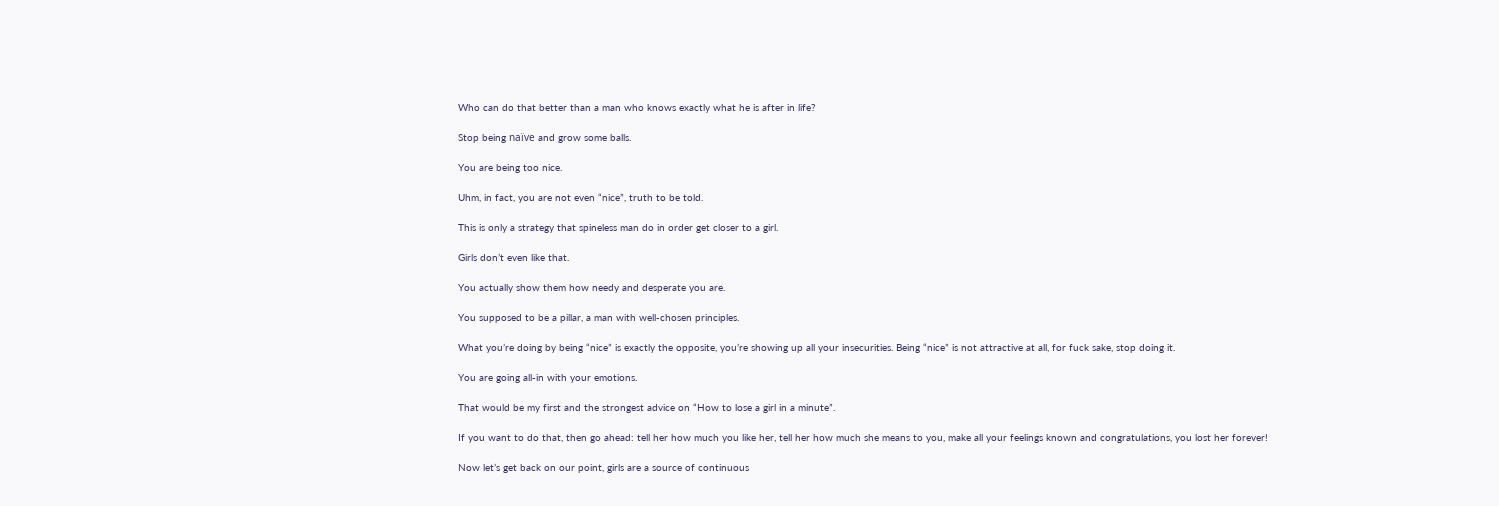Who can do that better than a man who knows exactly what he is after in life?

Stop being naïve and grow some balls.

You are being too nice.

Uhm, in fact, you are not even “nice”, truth to be told.

This is only a strategy that spineless man do in order get closer to a girl.

Girls don’t even like that.

You actually show them how needy and desperate you are.

You supposed to be a pillar, a man with well-chosen principles.

What you’re doing by being “nice” is exactly the opposite, you’re showing up all your insecurities. Being “nice” is not attractive at all, for fuck sake, stop doing it.

You are going all-in with your emotions.

That would be my first and the strongest advice on “How to lose a girl in a minute”.

If you want to do that, then go ahead: tell her how much you like her, tell her how much she means to you, make all your feelings known and congratulations, you lost her forever!

Now let’s get back on our point, girls are a source of continuous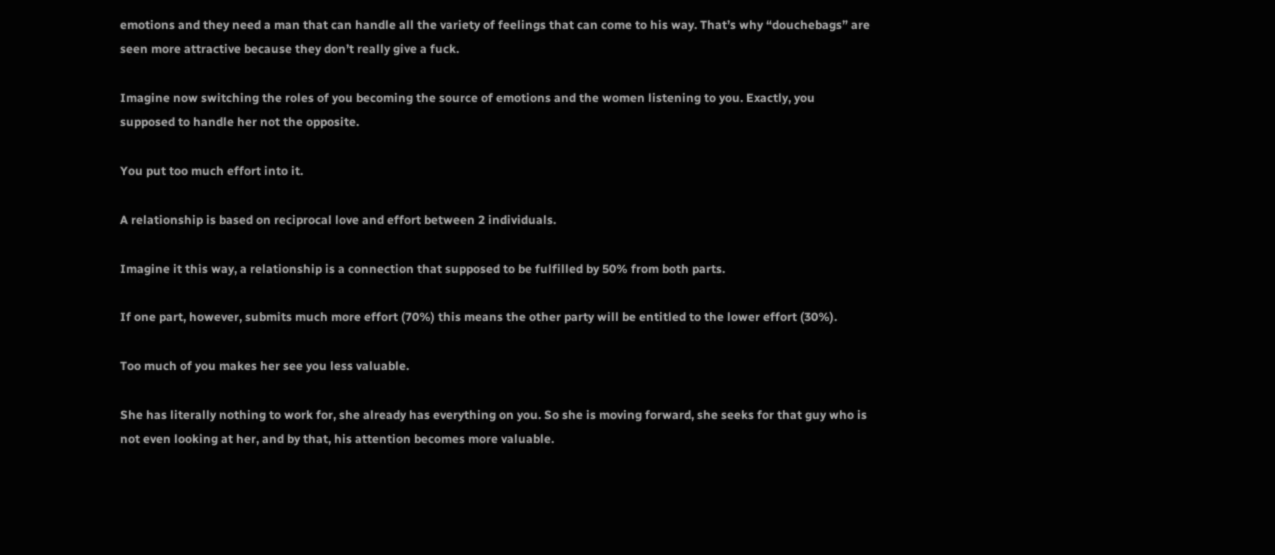emotions and they need a man that can handle all the variety of feelings that can come to his way. That’s why “douchebags” are seen more attractive because they don’t really give a fuck.

Imagine now switching the roles of you becoming the source of emotions and the women listening to you. Exactly, you supposed to handle her not the opposite.

You put too much effort into it.

A relationship is based on reciprocal love and effort between 2 individuals.

Imagine it this way, a relationship is a connection that supposed to be fulfilled by 50% from both parts.

If one part, however, submits much more effort (70%) this means the other party will be entitled to the lower effort (30%).

Too much of you makes her see you less valuable.

She has literally nothing to work for, she already has everything on you. So she is moving forward, she seeks for that guy who is not even looking at her, and by that, his attention becomes more valuable.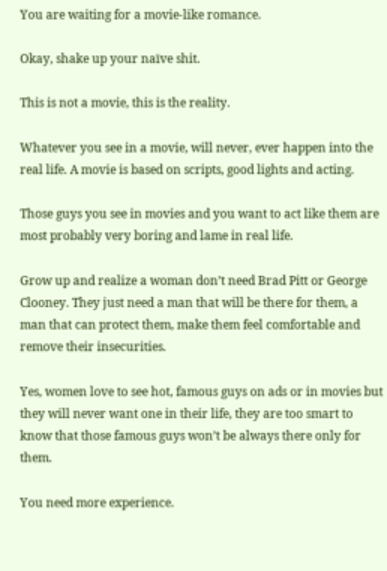You are waiting for a movie-like romance.

Okay, shake up your naïve shit.

This is not a movie, this is the reality.

Whatever you see in a movie, will never, ever happen into the real life. A movie is based on scripts, good lights and acting.

Those guys you see in movies and you want to act like them are most probably very boring and lame in real life.

Grow up and realize a woman don’t need Brad Pitt or George Clooney. They just need a man that will be there for them, a man that can protect them, make them feel comfortable and remove their insecurities.

Yes, women love to see hot, famous guys on ads or in movies but they will never want one in their life, they are too smart to know that those famous guys won’t be always there only for them.

You need more experience.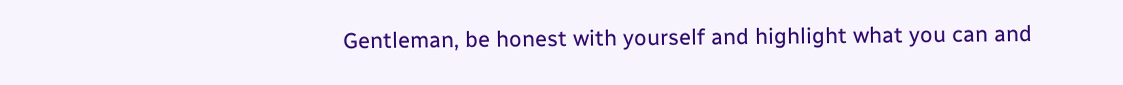Gentleman, be honest with yourself and highlight what you can and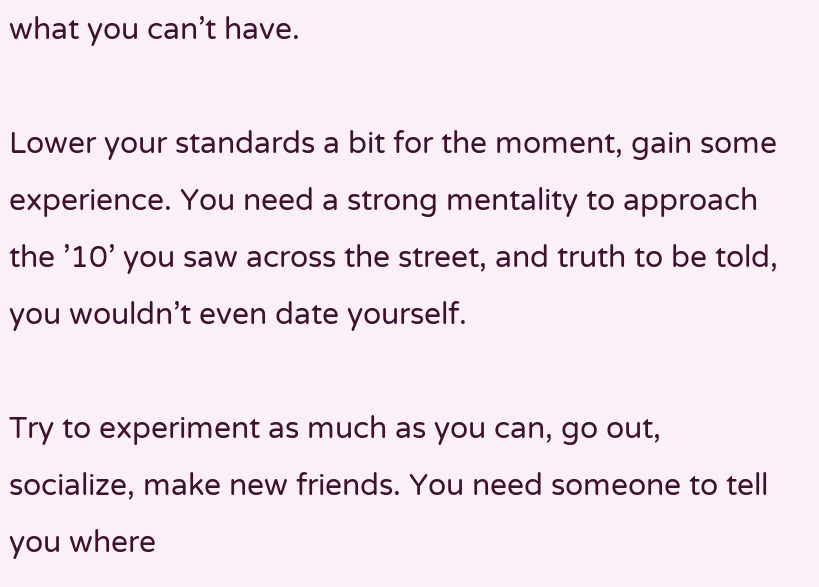what you can’t have.

Lower your standards a bit for the moment, gain some experience. You need a strong mentality to approach the ’10’ you saw across the street, and truth to be told, you wouldn’t even date yourself.

Try to experiment as much as you can, go out, socialize, make new friends. You need someone to tell you where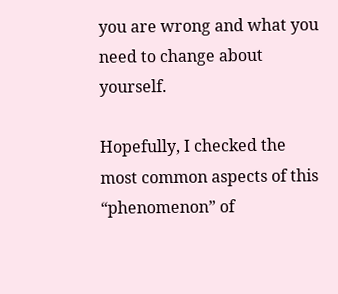you are wrong and what you need to change about yourself.

Hopefully, I checked the most common aspects of this “phenomenon” of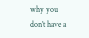why you don’t have a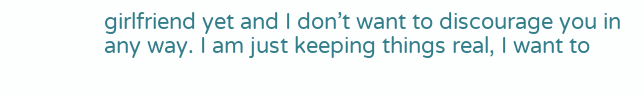girlfriend yet and I don’t want to discourage you in any way. I am just keeping things real, I want to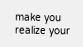make you realize your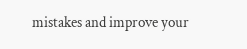mistakes and improve your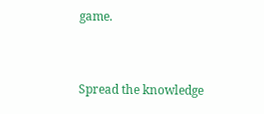game.


Spread the knowledge